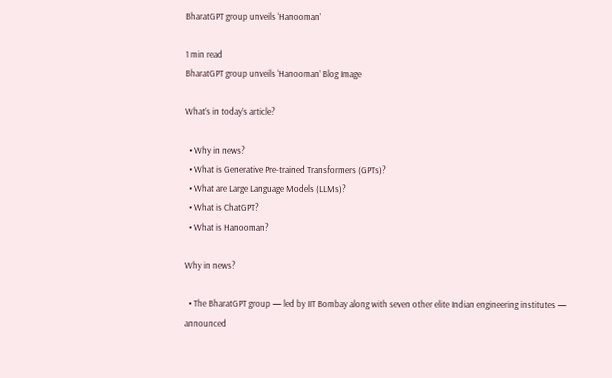BharatGPT group unveils ‘Hanooman’

1 min read
BharatGPT group unveils ‘Hanooman’ Blog Image

What’s in today’s article?

  • Why in news?
  • What is Generative Pre-trained Transformers (GPTs)?
  • What are Large Language Models (LLMs)?
  • What is ChatGPT?
  • What is Hanooman?

Why in news?

  • The BharatGPT group — led by IIT Bombay along with seven other elite Indian engineering institutes — announced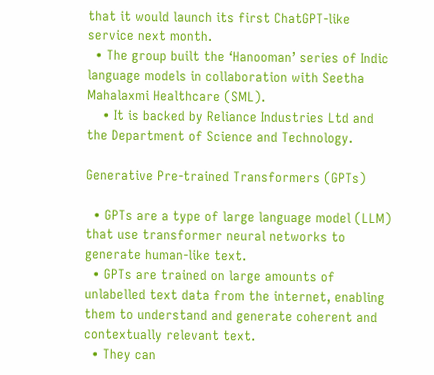that it would launch its first ChatGPT-like service next month.
  • The group built the ‘Hanooman’ series of Indic language models in collaboration with Seetha Mahalaxmi Healthcare (SML).
    • It is backed by Reliance Industries Ltd and the Department of Science and Technology.

Generative Pre-trained Transformers (GPTs)

  • GPTs are a type of large language model (LLM) that use transformer neural networks to generate human-like text.
  • GPTs are trained on large amounts of unlabelled text data from the internet, enabling them to understand and generate coherent and contextually relevant text.
  • They can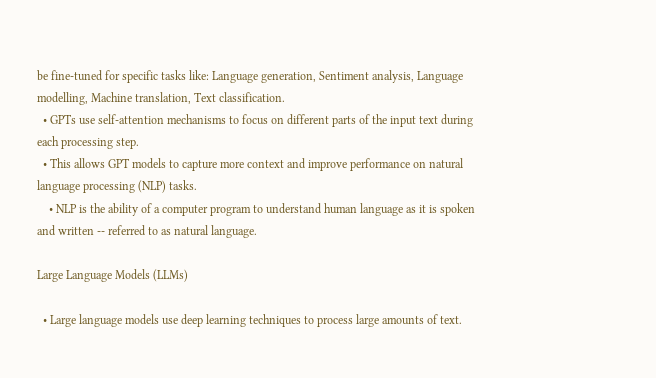be fine-tuned for specific tasks like: Language generation, Sentiment analysis, Language modelling, Machine translation, Text classification.
  • GPTs use self-attention mechanisms to focus on different parts of the input text during each processing step.
  • This allows GPT models to capture more context and improve performance on natural language processing (NLP) tasks.
    • NLP is the ability of a computer program to understand human language as it is spoken and written -- referred to as natural language.

Large Language Models (LLMs)

  • Large language models use deep learning techniques to process large amounts of text.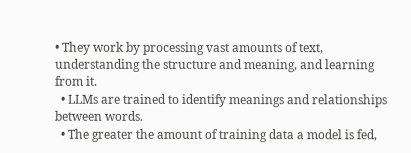• They work by processing vast amounts of text, understanding the structure and meaning, and learning from it.
  • LLMs are trained to identify meanings and relationships between words.
  • The greater the amount of training data a model is fed,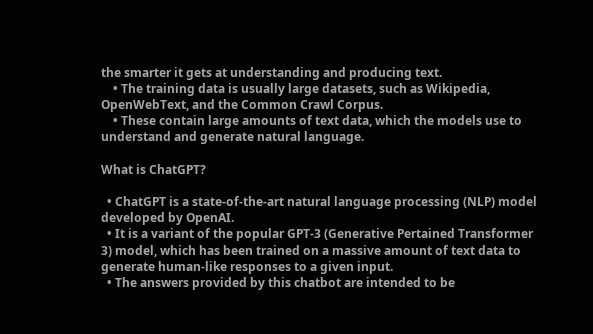the smarter it gets at understanding and producing text.
    • The training data is usually large datasets, such as Wikipedia, OpenWebText, and the Common Crawl Corpus.
    • These contain large amounts of text data, which the models use to understand and generate natural language.

What is ChatGPT?

  • ChatGPT is a state-of-the-art natural language processing (NLP) model developed by OpenAI.
  • It is a variant of the popular GPT-3 (Generative Pertained Transformer 3) model, which has been trained on a massive amount of text data to generate human-like responses to a given input.
  • The answers provided by this chatbot are intended to be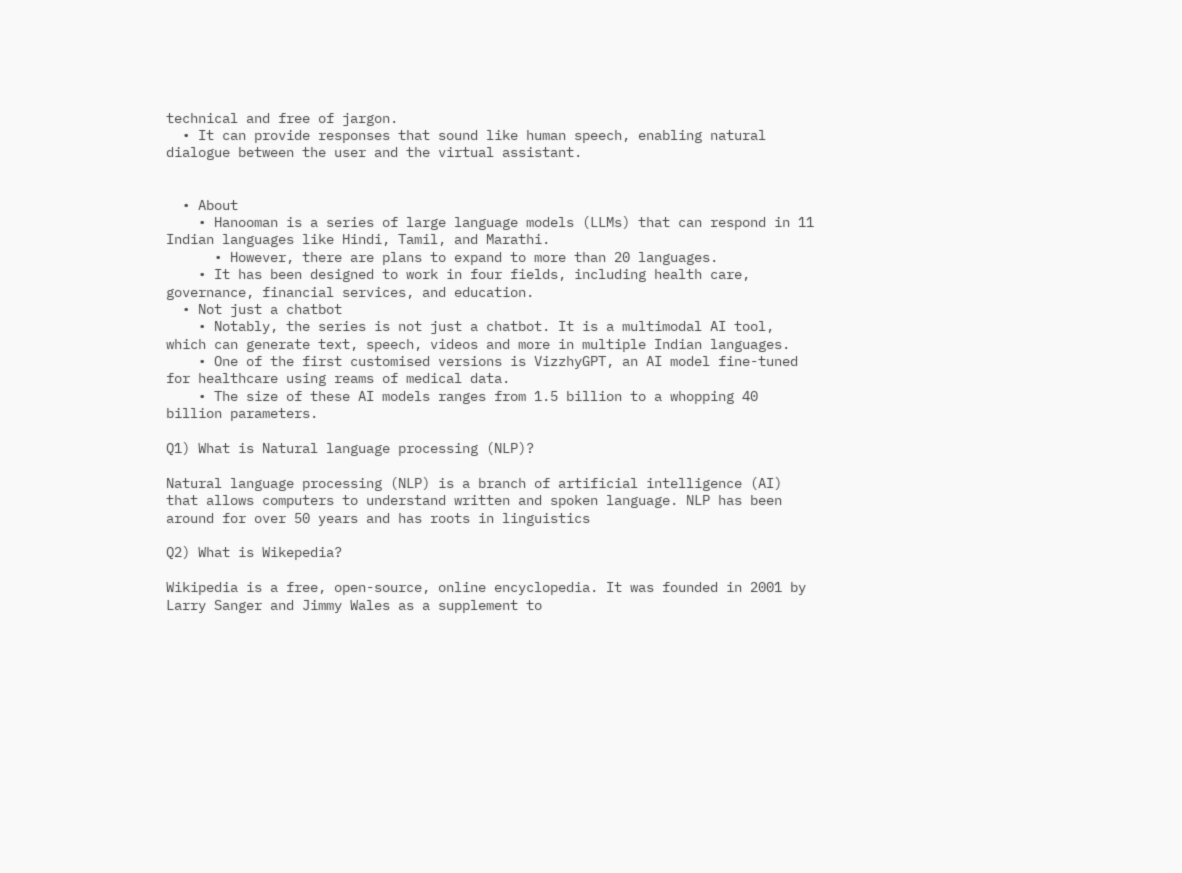technical and free of jargon.
  • It can provide responses that sound like human speech, enabling natural dialogue between the user and the virtual assistant.


  • About
    • Hanooman is a series of large language models (LLMs) that can respond in 11 Indian languages like Hindi, Tamil, and Marathi.
      • However, there are plans to expand to more than 20 languages.
    • It has been designed to work in four fields, including health care, governance, financial services, and education.
  • Not just a chatbot
    • Notably, the series is not just a chatbot. It is a multimodal AI tool, which can generate text, speech, videos and more in multiple Indian languages.
    • One of the first customised versions is VizzhyGPT, an AI model fine-tuned for healthcare using reams of medical data.
    • The size of these AI models ranges from 1.5 billion to a whopping 40 billion parameters.

Q1) What is Natural language processing (NLP)?

Natural language processing (NLP) is a branch of artificial intelligence (AI) that allows computers to understand written and spoken language. NLP has been around for over 50 years and has roots in linguistics

Q2) What is Wikepedia?

Wikipedia is a free, open-source, online encyclopedia. It was founded in 2001 by Larry Sanger and Jimmy Wales as a supplement to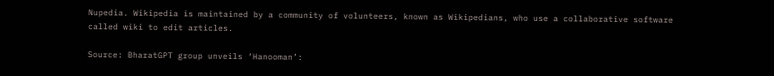Nupedia. Wikipedia is maintained by a community of volunteers, known as Wikipedians, who use a collaborative software called wiki to edit articles.

Source: BharatGPT group unveils ‘Hanooman’: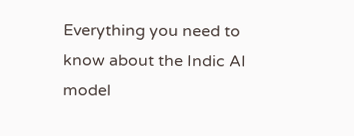Everything you need to know about the Indic AI model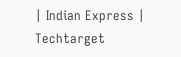| Indian Express | Techtarget